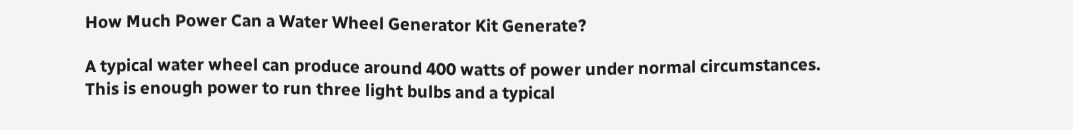How Much Power Can a Water Wheel Generator Kit Generate?

A typical water wheel can produce around 400 watts of power under normal circumstances. This is enough power to run three light bulbs and a typical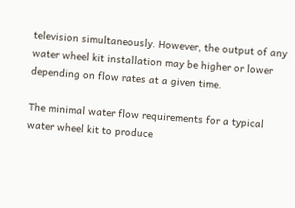television simultaneously. However, the output of any water wheel kit installation may be higher or lower depending on flow rates at a given time.

The minimal water flow requirements for a typical water wheel kit to produce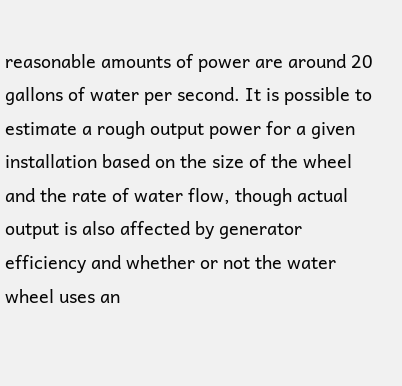reasonable amounts of power are around 20 gallons of water per second. It is possible to estimate a rough output power for a given installation based on the size of the wheel and the rate of water flow, though actual output is also affected by generator efficiency and whether or not the water wheel uses an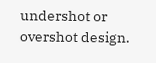undershot or overshot design.